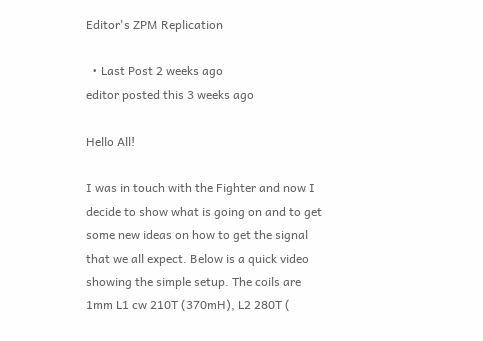Editor's ZPM Replication

  • Last Post 2 weeks ago
editor posted this 3 weeks ago

Hello All!

I was in touch with the Fighter and now I decide to show what is going on and to get some new ideas on how to get the signal that we all expect. Below is a quick video showing the simple setup. The coils are 1mm L1 cw 210T (370mH), L2 280T (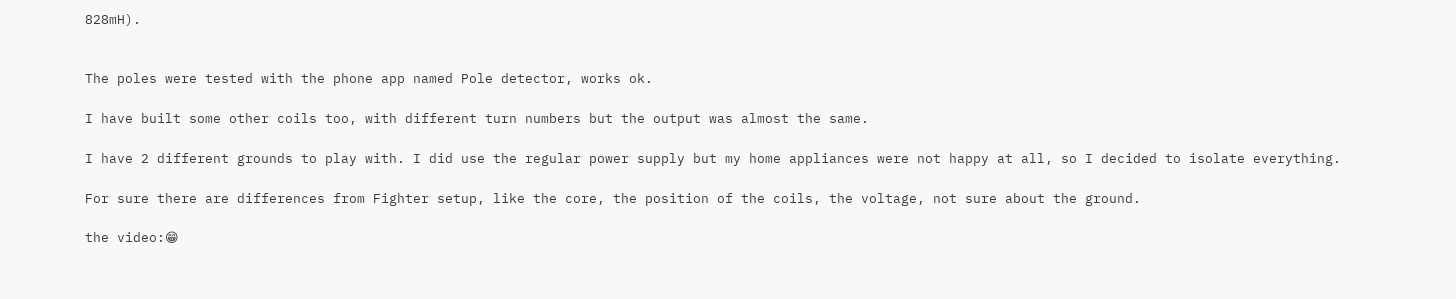828mH).


The poles were tested with the phone app named Pole detector, works ok.

I have built some other coils too, with different turn numbers but the output was almost the same.

I have 2 different grounds to play with. I did use the regular power supply but my home appliances were not happy at all, so I decided to isolate everything.

For sure there are differences from Fighter setup, like the core, the position of the coils, the voltage, not sure about the ground.

the video:😁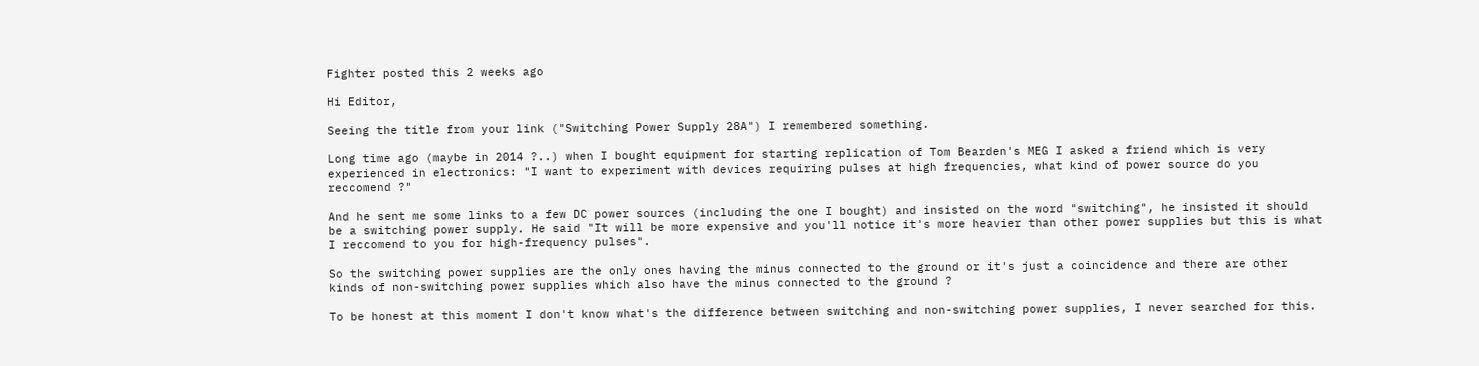Fighter posted this 2 weeks ago

Hi Editor,

Seeing the title from your link ("Switching Power Supply 28A") I remembered something.

Long time ago (maybe in 2014 ?..) when I bought equipment for starting replication of Tom Bearden's MEG I asked a friend which is very experienced in electronics: "I want to experiment with devices requiring pulses at high frequencies, what kind of power source do you reccomend ?"

And he sent me some links to a few DC power sources (including the one I bought) and insisted on the word "switching", he insisted it should be a switching power supply. He said "It will be more expensive and you'll notice it's more heavier than other power supplies but this is what I reccomend to you for high-frequency pulses".

So the switching power supplies are the only ones having the minus connected to the ground or it's just a coincidence and there are other kinds of non-switching power supplies which also have the minus connected to the ground ?

To be honest at this moment I don't know what's the difference between switching and non-switching power supplies, I never searched for this.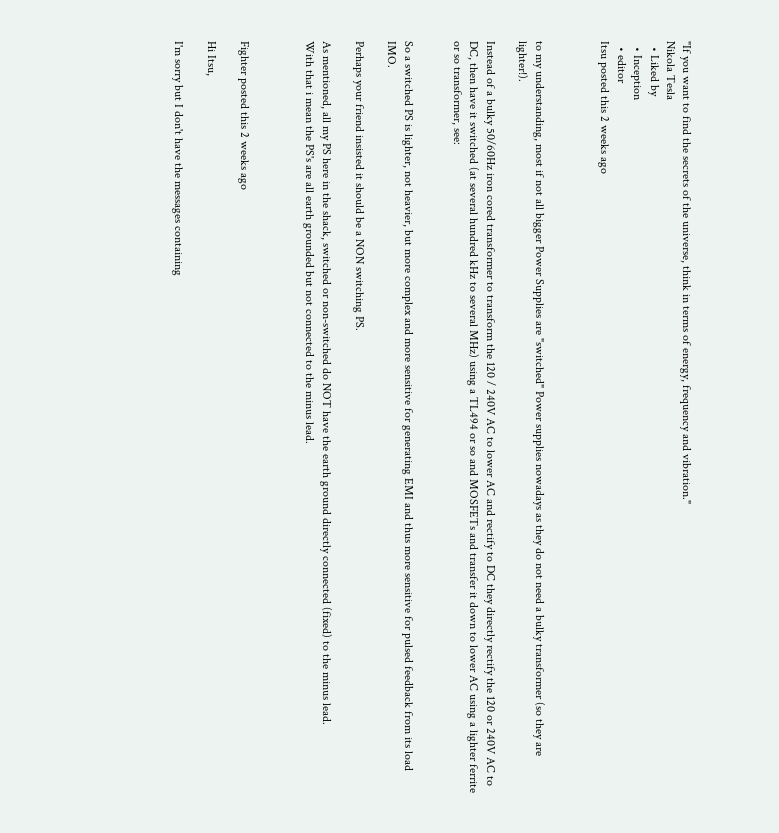"If you want to find the secrets of the universe, think in terms of energy, frequency and vibration."
Nikola Tesla
  • Liked by
  • Inception
  • editor
Itsu posted this 2 weeks ago



to my understanding, most if not all bigger Power Supplies are "switched" Power supplies nowadays as they do not need a bulky transformer (so they are lighter!).

Instead of a bulky 50/60Hz iron cored transformer to transform the 120 / 240V AC to lower AC and rectify to DC they directly rectify the 120 or 240V AC to DC, then have it switched (at several hundred kHz to several MHz) using a TL494 or so and MOSFETs and transfer it down to lower AC using a lighter ferrite or so transformer, see:


So a switched PS is lighter, not heavier, but more complex and more sensitive for generating EMI and thus more sensitive for pulsed feedback from its load IMO.

Perhaps your friend insisted it should be a NON switching PS.

As mentioned, all my PS here in the shack, switched or non-switched do NOT have the earth ground directly connected (fixed) to the minus lead.
With that i mean the PS's are all earth grounded but not connected to the minus lead.



Fighter posted this 2 weeks ago

Hi Itsu,

I'm sorry but I don't have the messages containing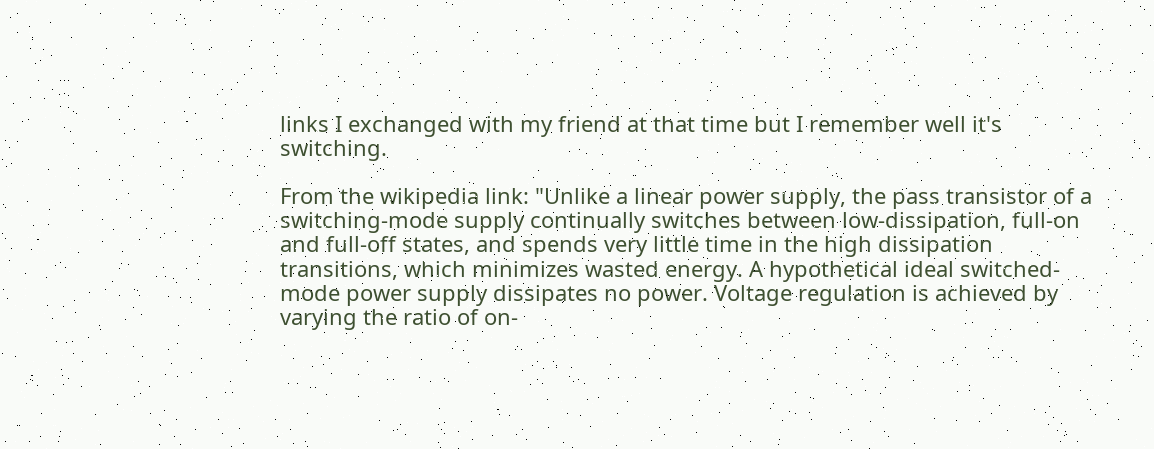links I exchanged with my friend at that time but I remember well it's switching.

From the wikipedia link: "Unlike a linear power supply, the pass transistor of a switching-mode supply continually switches between low-dissipation, full-on and full-off states, and spends very little time in the high dissipation transitions, which minimizes wasted energy. A hypothetical ideal switched-mode power supply dissipates no power. Voltage regulation is achieved by varying the ratio of on-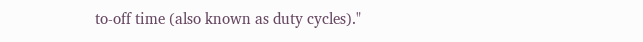to-off time (also known as duty cycles)."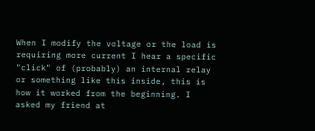When I modify the voltage or the load is requiring more current I hear a specific "click" of (probably) an internal relay or something like this inside, this is how it worked from the beginning. I asked my friend at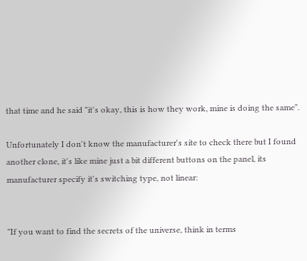that time and he said "it's okay, this is how they work, mine is doing the same".

Unfortunately I don't know the manufacturer's site to check there but I found another clone, it's like mine just a bit different buttons on the panel, its manufacturer specify it's switching type, not linear:


"If you want to find the secrets of the universe, think in terms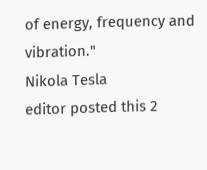of energy, frequency and vibration."
Nikola Tesla
editor posted this 2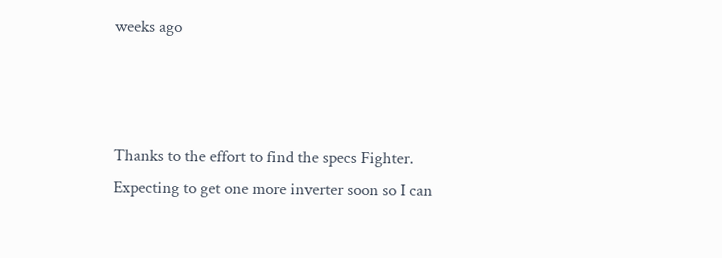weeks ago



Thanks to the effort to find the specs Fighter. Expecting to get one more inverter soon so I can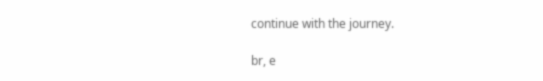continue with the journey.

br, e